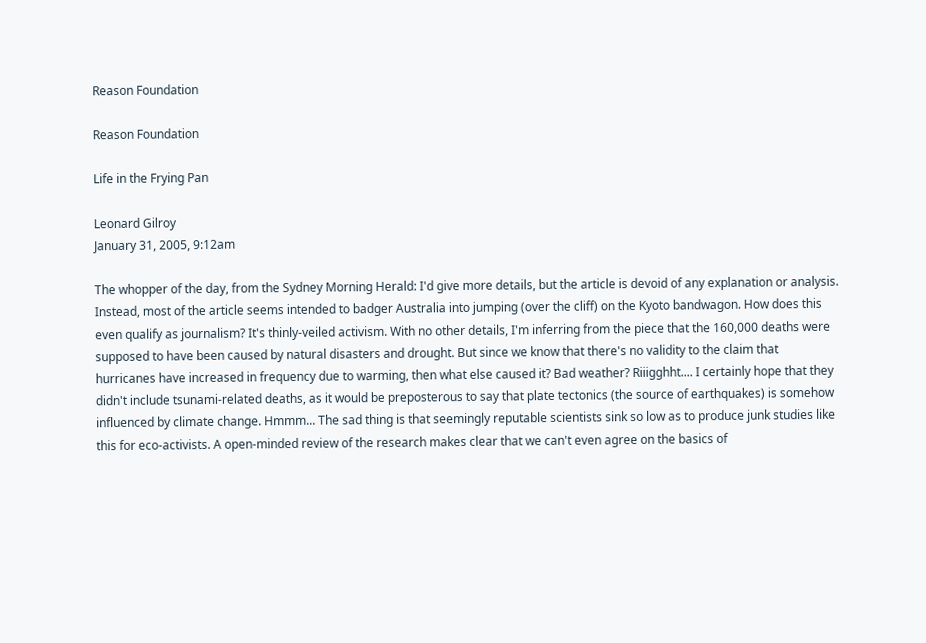Reason Foundation

Reason Foundation

Life in the Frying Pan

Leonard Gilroy
January 31, 2005, 9:12am

The whopper of the day, from the Sydney Morning Herald: I'd give more details, but the article is devoid of any explanation or analysis. Instead, most of the article seems intended to badger Australia into jumping (over the cliff) on the Kyoto bandwagon. How does this even qualify as journalism? It's thinly-veiled activism. With no other details, I'm inferring from the piece that the 160,000 deaths were supposed to have been caused by natural disasters and drought. But since we know that there's no validity to the claim that hurricanes have increased in frequency due to warming, then what else caused it? Bad weather? Riiigghht.... I certainly hope that they didn't include tsunami-related deaths, as it would be preposterous to say that plate tectonics (the source of earthquakes) is somehow influenced by climate change. Hmmm... The sad thing is that seemingly reputable scientists sink so low as to produce junk studies like this for eco-activists. A open-minded review of the research makes clear that we can't even agree on the basics of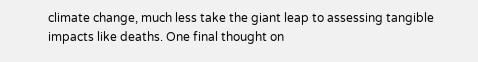climate change, much less take the giant leap to assessing tangible impacts like deaths. One final thought on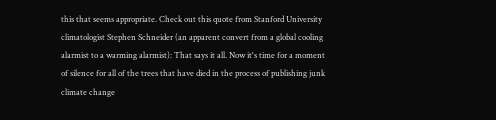this that seems appropriate. Check out this quote from Stanford University climatologist Stephen Schneider (an apparent convert from a global cooling alarmist to a warming alarmist): That says it all. Now it's time for a moment of silence for all of the trees that have died in the process of publishing junk climate change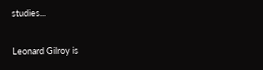studies...

Leonard Gilroy is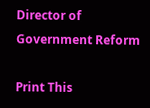Director of Government Reform

Print This